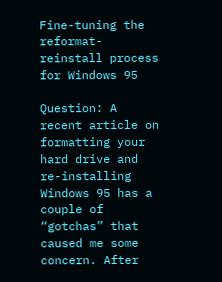Fine-tuning the reformat-reinstall process for Windows 95

Question: A recent article on formatting your hard drive and re-installing Windows 95 has a couple of “gotchas” that caused me some concern. After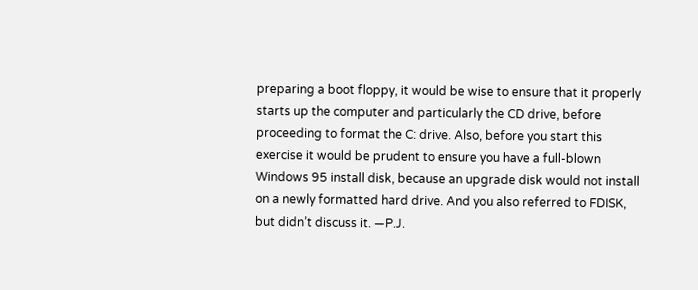preparing a boot floppy, it would be wise to ensure that it properly starts up the computer and particularly the CD drive, before proceeding to format the C: drive. Also, before you start this exercise it would be prudent to ensure you have a full-blown Windows 95 install disk, because an upgrade disk would not install on a newly formatted hard drive. And you also referred to FDISK, but didn’t discuss it. —P.J.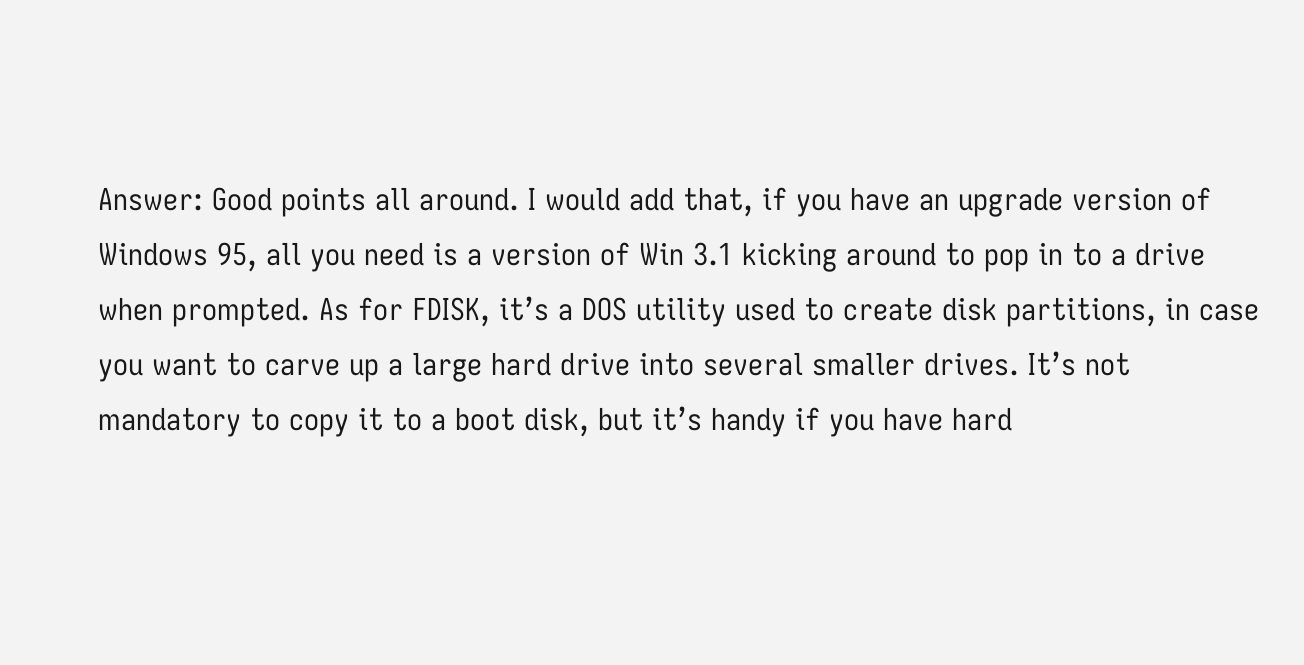Answer: Good points all around. I would add that, if you have an upgrade version of Windows 95, all you need is a version of Win 3.1 kicking around to pop in to a drive when prompted. As for FDISK, it’s a DOS utility used to create disk partitions, in case you want to carve up a large hard drive into several smaller drives. It’s not mandatory to copy it to a boot disk, but it’s handy if you have hard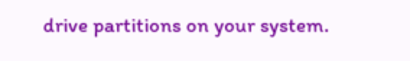drive partitions on your system.